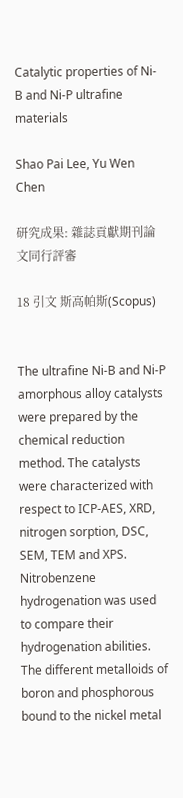Catalytic properties of Ni-B and Ni-P ultrafine materials

Shao Pai Lee, Yu Wen Chen

研究成果: 雜誌貢獻期刊論文同行評審

18 引文 斯高帕斯(Scopus)


The ultrafine Ni-B and Ni-P amorphous alloy catalysts were prepared by the chemical reduction method. The catalysts were characterized with respect to ICP-AES, XRD, nitrogen sorption, DSC, SEM, TEM and XPS. Nitrobenzene hydrogenation was used to compare their hydrogenation abilities. The different metalloids of boron and phosphorous bound to the nickel metal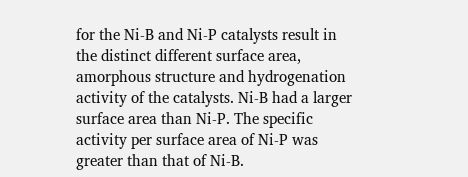for the Ni-B and Ni-P catalysts result in the distinct different surface area, amorphous structure and hydrogenation activity of the catalysts. Ni-B had a larger surface area than Ni-P. The specific activity per surface area of Ni-P was greater than that of Ni-B.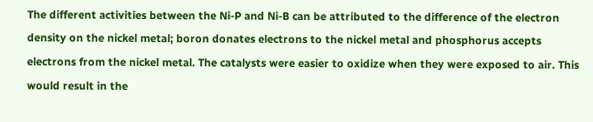The different activities between the Ni-P and Ni-B can be attributed to the difference of the electron density on the nickel metal; boron donates electrons to the nickel metal and phosphorus accepts electrons from the nickel metal. The catalysts were easier to oxidize when they were exposed to air. This would result in the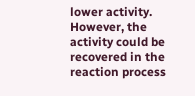lower activity. However, the activity could be recovered in the reaction process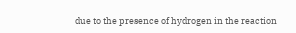due to the presence of hydrogen in the reaction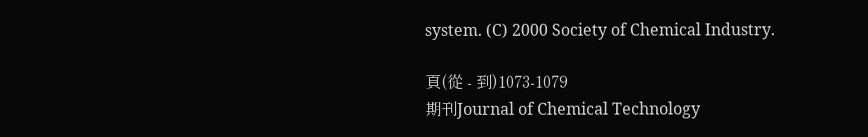system. (C) 2000 Society of Chemical Industry.

頁(從 - 到)1073-1079
期刊Journal of Chemical Technology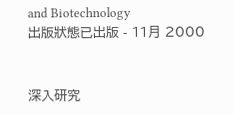and Biotechnology
出版狀態已出版 - 11月 2000


深入研究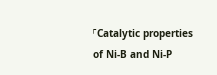「Catalytic properties of Ni-B and Ni-P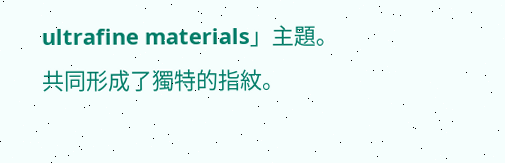ultrafine materials」主題。共同形成了獨特的指紋。